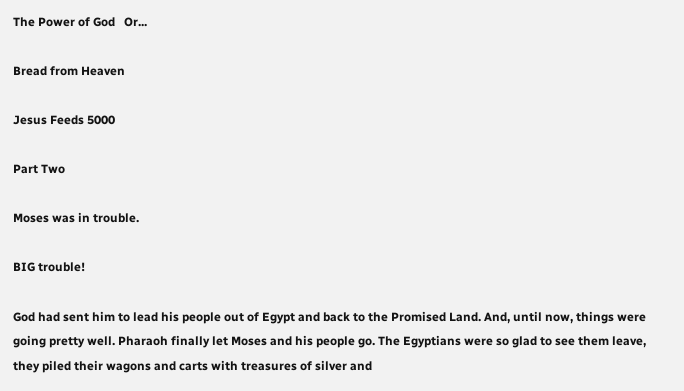The Power of God   Or...

Bread from Heaven

Jesus Feeds 5000

Part Two

Moses was in trouble.

BIG trouble!

God had sent him to lead his people out of Egypt and back to the Promised Land. And, until now, things were going pretty well. Pharaoh finally let Moses and his people go. The Egyptians were so glad to see them leave, they piled their wagons and carts with treasures of silver and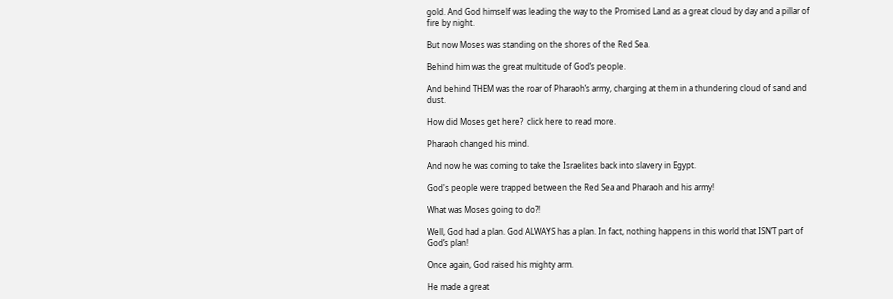gold. And God himself was leading the way to the Promised Land as a great cloud by day and a pillar of fire by night.

But now Moses was standing on the shores of the Red Sea.

Behind him was the great multitude of God’s people.

And behind THEM was the roar of Pharaoh’s army, charging at them in a thundering cloud of sand and dust.

How did Moses get here?  click here to read more.

Pharaoh changed his mind.

And now he was coming to take the Israelites back into slavery in Egypt.

God's people were trapped between the Red Sea and Pharaoh and his army!

What was Moses going to do?!

Well, God had a plan. God ALWAYS has a plan. In fact, nothing happens in this world that ISN’T part of God’s plan!

Once again, God raised his mighty arm.

He made a great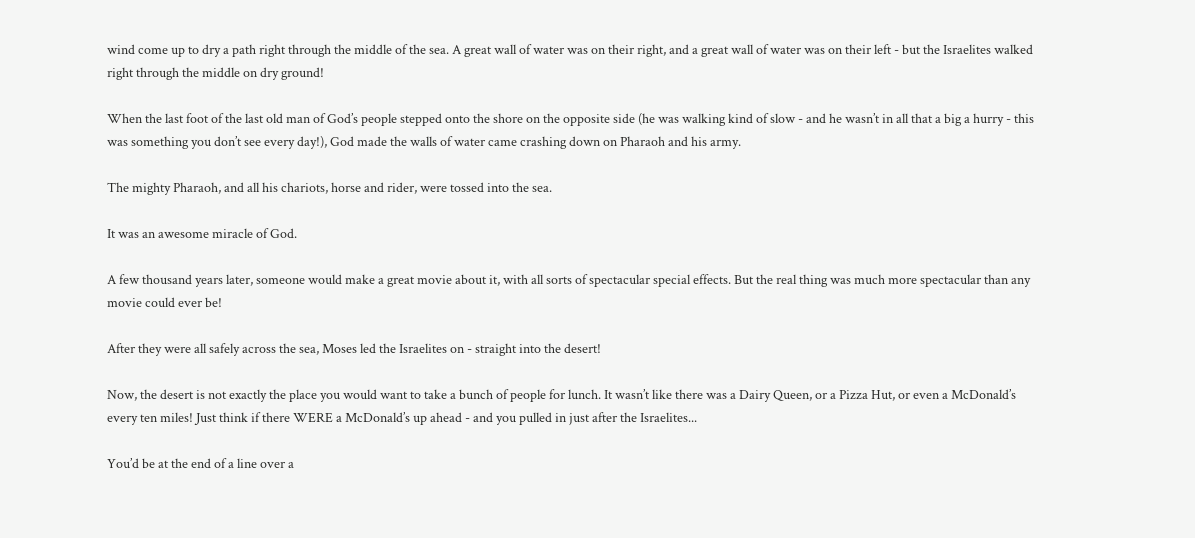wind come up to dry a path right through the middle of the sea. A great wall of water was on their right, and a great wall of water was on their left - but the Israelites walked right through the middle on dry ground!

When the last foot of the last old man of God’s people stepped onto the shore on the opposite side (he was walking kind of slow - and he wasn’t in all that a big a hurry - this was something you don’t see every day!), God made the walls of water came crashing down on Pharaoh and his army.

The mighty Pharaoh, and all his chariots, horse and rider, were tossed into the sea.

It was an awesome miracle of God.

A few thousand years later, someone would make a great movie about it, with all sorts of spectacular special effects. But the real thing was much more spectacular than any movie could ever be!

After they were all safely across the sea, Moses led the Israelites on - straight into the desert!

Now, the desert is not exactly the place you would want to take a bunch of people for lunch. It wasn’t like there was a Dairy Queen, or a Pizza Hut, or even a McDonald’s every ten miles! Just think if there WERE a McDonald’s up ahead - and you pulled in just after the Israelites...

You’d be at the end of a line over a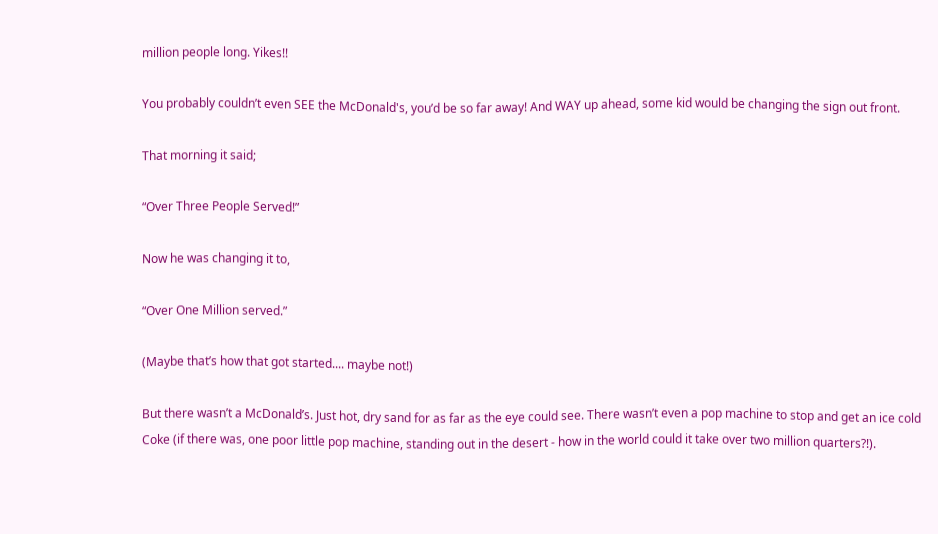million people long. Yikes!!

You probably couldn’t even SEE the McDonald's, you’d be so far away! And WAY up ahead, some kid would be changing the sign out front.

That morning it said;

“Over Three People Served!”

Now he was changing it to,

“Over One Million served.”

(Maybe that’s how that got started.... maybe not!)

But there wasn’t a McDonald’s. Just hot, dry sand for as far as the eye could see. There wasn’t even a pop machine to stop and get an ice cold Coke (if there was, one poor little pop machine, standing out in the desert - how in the world could it take over two million quarters?!).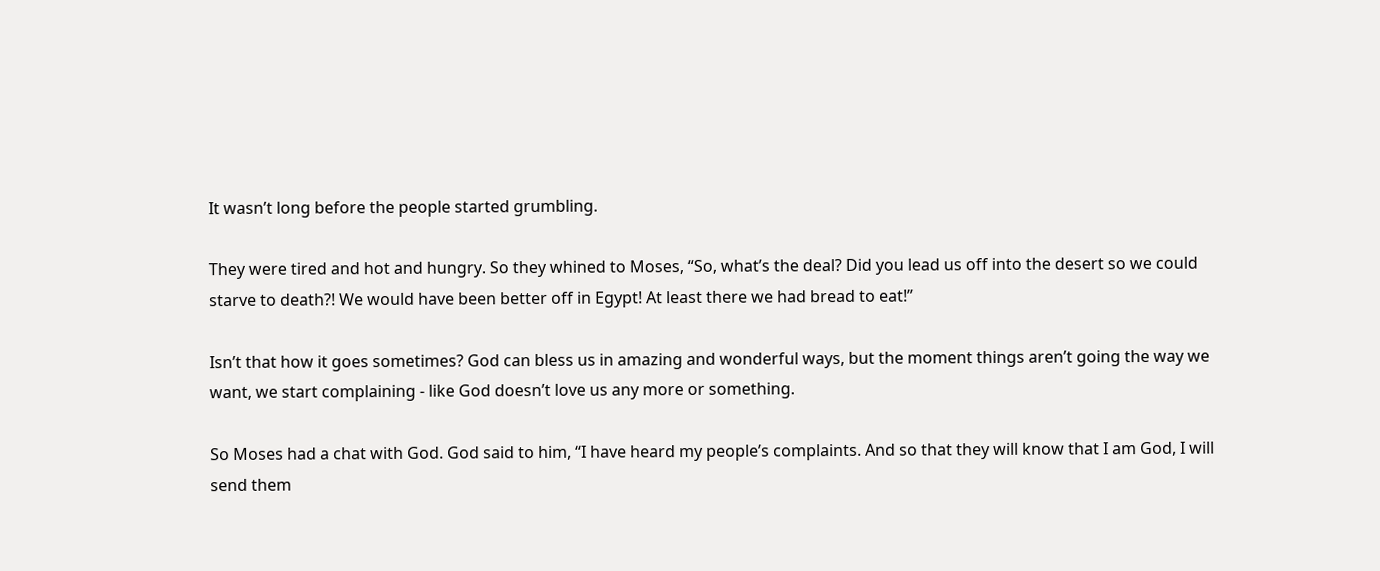It wasn’t long before the people started grumbling.

They were tired and hot and hungry. So they whined to Moses, “So, what’s the deal? Did you lead us off into the desert so we could starve to death?! We would have been better off in Egypt! At least there we had bread to eat!”

Isn’t that how it goes sometimes? God can bless us in amazing and wonderful ways, but the moment things aren’t going the way we want, we start complaining - like God doesn’t love us any more or something.

So Moses had a chat with God. God said to him, “I have heard my people’s complaints. And so that they will know that I am God, I will send them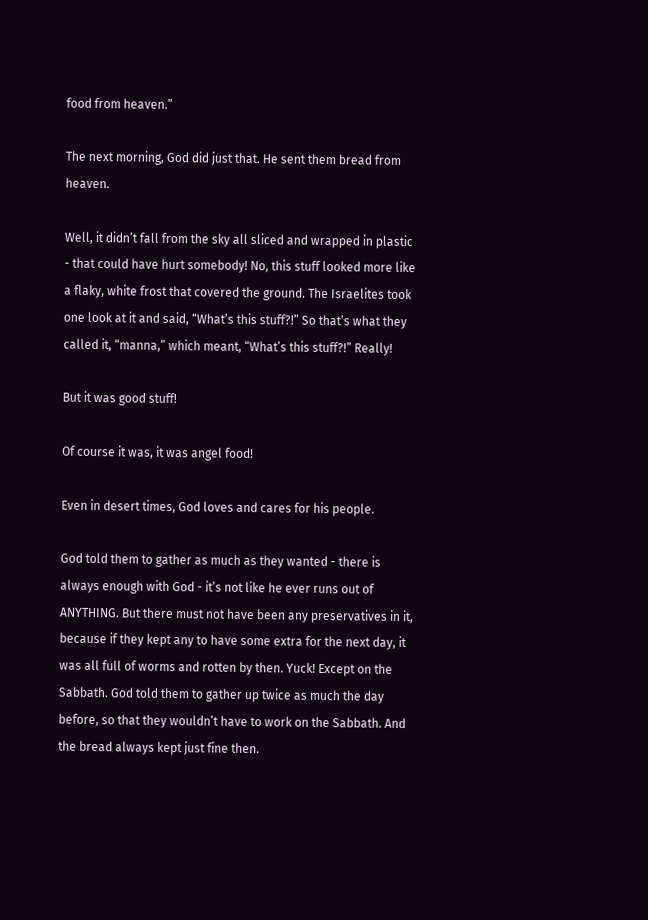food from heaven.”

The next morning, God did just that. He sent them bread from heaven.

Well, it didn’t fall from the sky all sliced and wrapped in plastic - that could have hurt somebody! No, this stuff looked more like a flaky, white frost that covered the ground. The Israelites took one look at it and said, “What’s this stuff?!” So that’s what they called it, “manna,” which meant, “What’s this stuff?!” Really!

But it was good stuff!

Of course it was, it was angel food!

Even in desert times, God loves and cares for his people.

God told them to gather as much as they wanted - there is always enough with God - it’s not like he ever runs out of ANYTHING. But there must not have been any preservatives in it, because if they kept any to have some extra for the next day, it was all full of worms and rotten by then. Yuck! Except on the Sabbath. God told them to gather up twice as much the day before, so that they wouldn’t have to work on the Sabbath. And the bread always kept just fine then.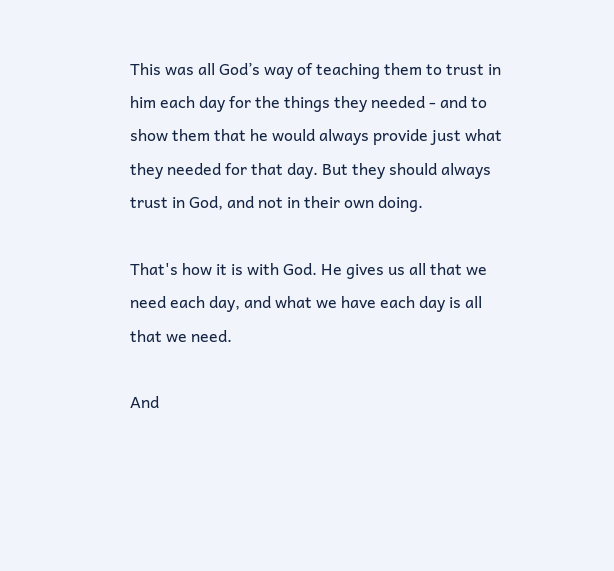This was all God’s way of teaching them to trust in him each day for the things they needed - and to show them that he would always provide just what they needed for that day. But they should always trust in God, and not in their own doing.

That's how it is with God. He gives us all that we need each day, and what we have each day is all that we need.

And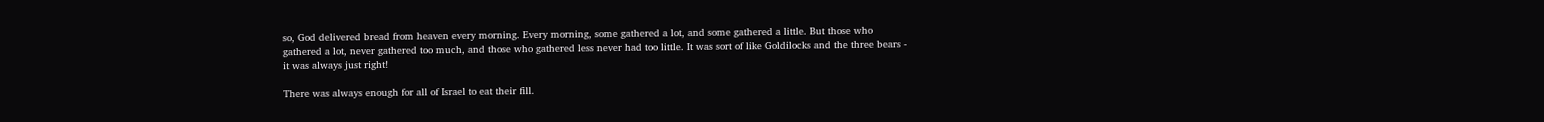so, God delivered bread from heaven every morning. Every morning, some gathered a lot, and some gathered a little. But those who gathered a lot, never gathered too much, and those who gathered less never had too little. It was sort of like Goldilocks and the three bears - it was always just right!

There was always enough for all of Israel to eat their fill.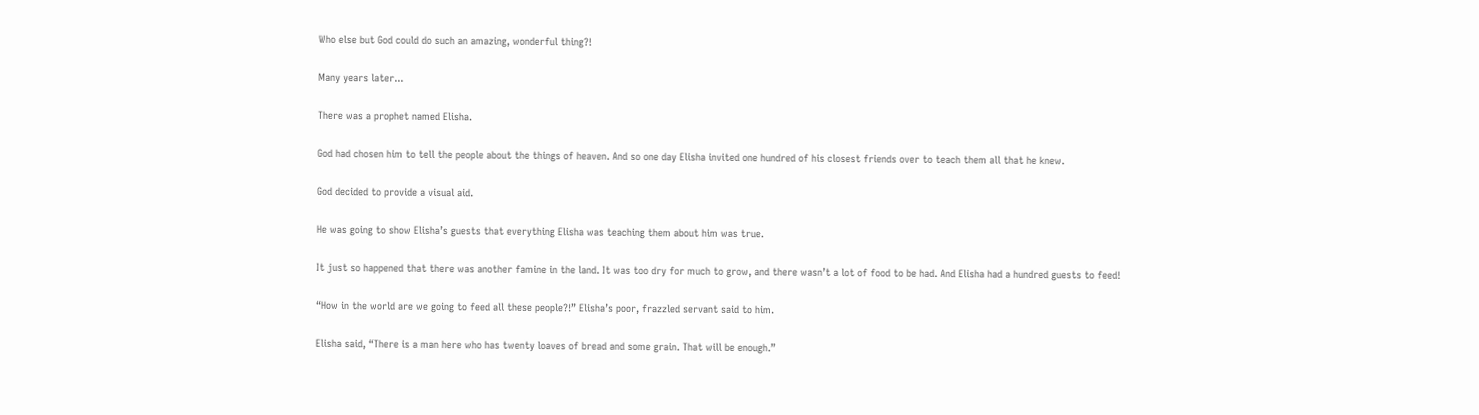Who else but God could do such an amazing, wonderful thing?!

Many years later...

There was a prophet named Elisha.

God had chosen him to tell the people about the things of heaven. And so one day Elisha invited one hundred of his closest friends over to teach them all that he knew.

God decided to provide a visual aid.

He was going to show Elisha’s guests that everything Elisha was teaching them about him was true.

It just so happened that there was another famine in the land. It was too dry for much to grow, and there wasn’t a lot of food to be had. And Elisha had a hundred guests to feed!

“How in the world are we going to feed all these people?!” Elisha’s poor, frazzled servant said to him.

Elisha said, “There is a man here who has twenty loaves of bread and some grain. That will be enough.”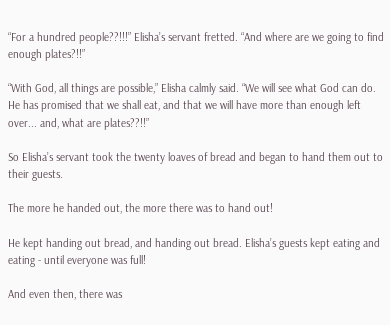“For a hundred people??!!!” Elisha’s servant fretted. “And where are we going to find enough plates?!!”

“With God, all things are possible,” Elisha calmly said. “We will see what God can do. He has promised that we shall eat, and that we will have more than enough left over... and, what are plates??!!”

So Elisha’s servant took the twenty loaves of bread and began to hand them out to their guests.

The more he handed out, the more there was to hand out!

He kept handing out bread, and handing out bread. Elisha’s guests kept eating and eating - until everyone was full!

And even then, there was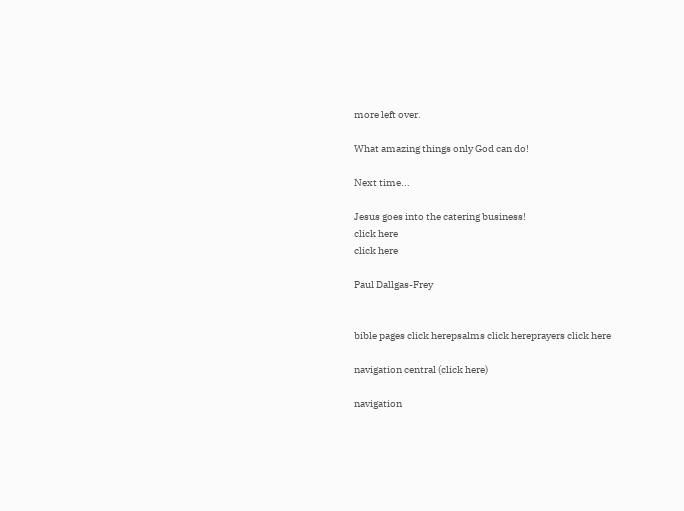more left over.

What amazing things only God can do!

Next time...

Jesus goes into the catering business!
click here
click here

Paul Dallgas-Frey


bible pages click herepsalms click hereprayers click here

navigation central (click here)

navigation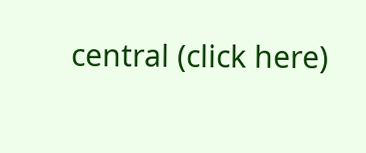central (click here)